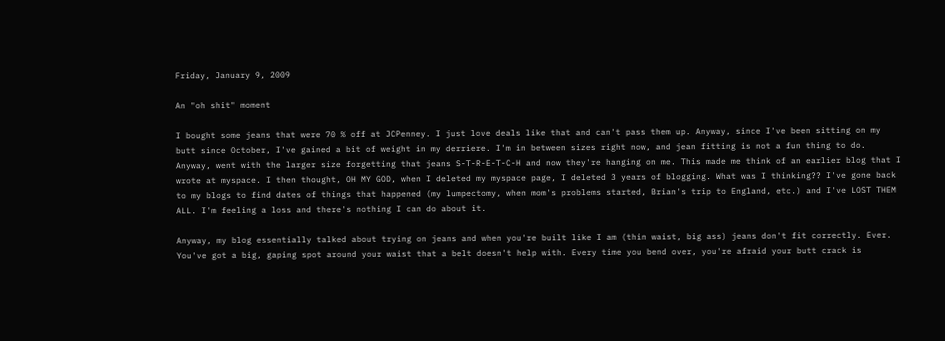Friday, January 9, 2009

An "oh shit" moment

I bought some jeans that were 70 % off at JCPenney. I just love deals like that and can't pass them up. Anyway, since I've been sitting on my butt since October, I've gained a bit of weight in my derriere. I'm in between sizes right now, and jean fitting is not a fun thing to do. Anyway, went with the larger size forgetting that jeans S-T-R-E-T-C-H and now they're hanging on me. This made me think of an earlier blog that I wrote at myspace. I then thought, OH MY GOD, when I deleted my myspace page, I deleted 3 years of blogging. What was I thinking?? I've gone back to my blogs to find dates of things that happened (my lumpectomy, when mom's problems started, Brian's trip to England, etc.) and I've LOST THEM ALL. I'm feeling a loss and there's nothing I can do about it.

Anyway, my blog essentially talked about trying on jeans and when you're built like I am (thin waist, big ass) jeans don't fit correctly. Ever. You've got a big, gaping spot around your waist that a belt doesn't help with. Every time you bend over, you're afraid your butt crack is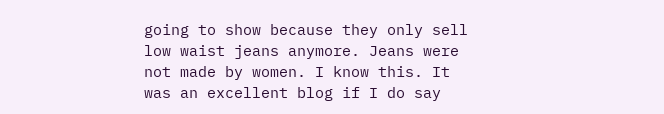going to show because they only sell low waist jeans anymore. Jeans were not made by women. I know this. It was an excellent blog if I do say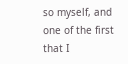so myself, and one of the first that I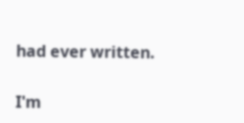had ever written.

I'm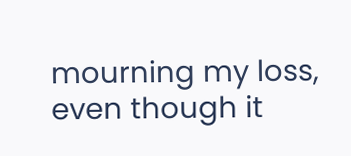mourning my loss, even though it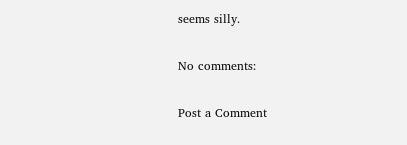seems silly.

No comments:

Post a Comment